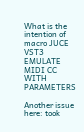What is the intention of macro JUCE VST3 EMULATE MIDI CC WITH PARAMETERS

Another issue here: took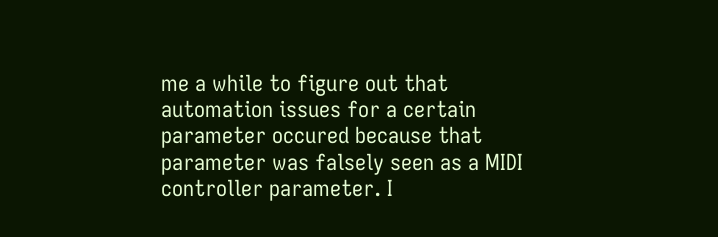me a while to figure out that automation issues for a certain parameter occured because that parameter was falsely seen as a MIDI controller parameter. I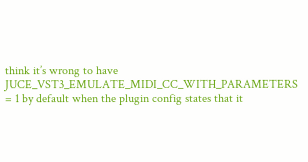think it’s wrong to have JUCE_VST3_EMULATE_MIDI_CC_WITH_PARAMETERS = 1 by default when the plugin config states that it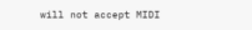will not accept MIDI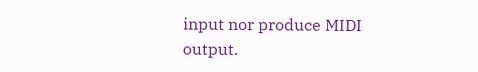input nor produce MIDI output.